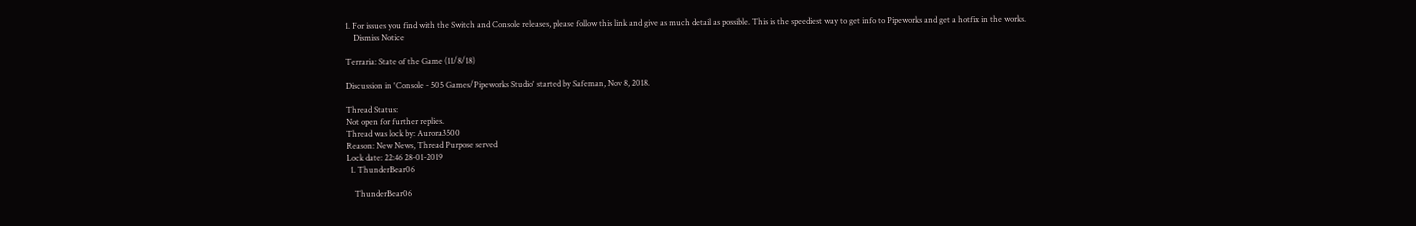1. For issues you find with the Switch and Console releases, please follow this link and give as much detail as possible. This is the speediest way to get info to Pipeworks and get a hotfix in the works.
    Dismiss Notice

Terraria: State of the Game (11/8/18)

Discussion in 'Console - 505 Games/Pipeworks Studio' started by Safeman, Nov 8, 2018.

Thread Status:
Not open for further replies.
Thread was lock by: Aurora3500
Reason: New News, Thread Purpose served
Lock date: 22:46 28-01-2019
  1. ThunderBear06

    ThunderBear06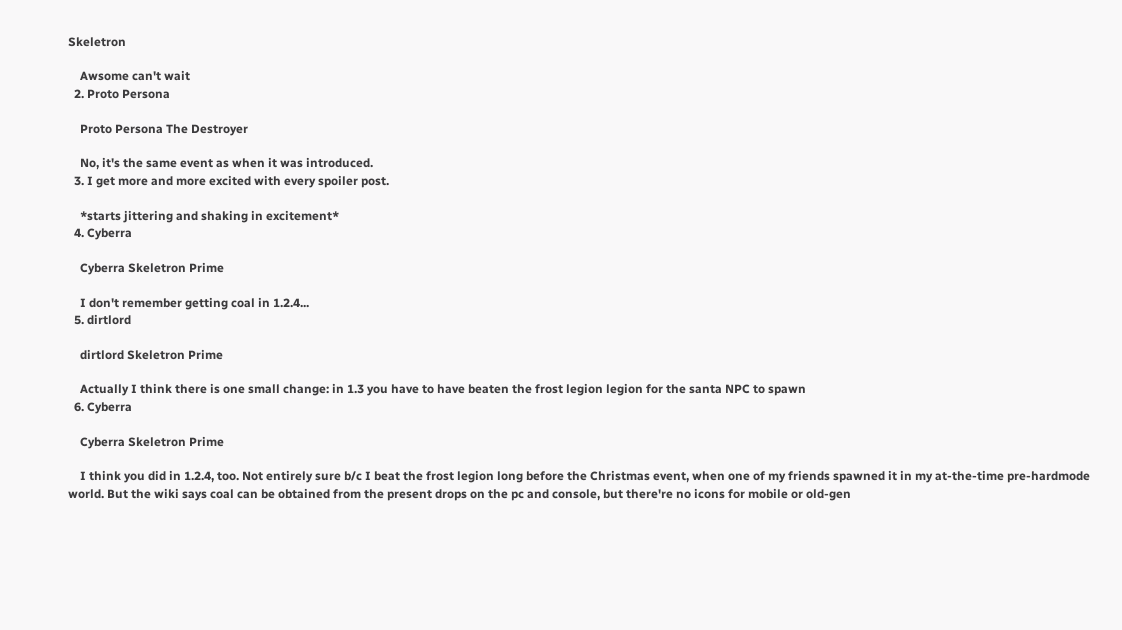Skeletron

    Awsome can't wait
  2. Proto Persona

    Proto Persona The Destroyer

    No, it's the same event as when it was introduced.
  3. I get more and more excited with every spoiler post.

    *starts jittering and shaking in excitement*
  4. Cyberra

    Cyberra Skeletron Prime

    I don't remember getting coal in 1.2.4...
  5. dirtlord

    dirtlord Skeletron Prime

    Actually I think there is one small change: in 1.3 you have to have beaten the frost legion legion for the santa NPC to spawn
  6. Cyberra

    Cyberra Skeletron Prime

    I think you did in 1.2.4, too. Not entirely sure b/c I beat the frost legion long before the Christmas event, when one of my friends spawned it in my at-the-time pre-hardmode world. But the wiki says coal can be obtained from the present drops on the pc and console, but there're no icons for mobile or old-gen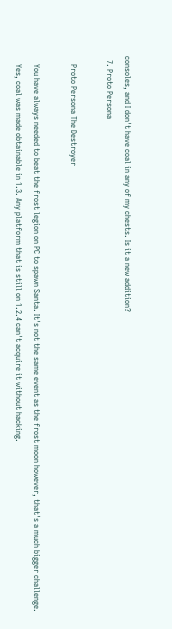consoles, and I don't have coal in any of my chests. Is it a new addition?
  7. Proto Persona

    Proto Persona The Destroyer

    You have always needed to beat the frost legion on PC to spawn Santa. It's not the same event as the frost moon however, that's a much bigger challenge.
    Yes, coal was made obtainable in 1.3. Any platform that is still on 1.2.4 can't acquire it without hacking.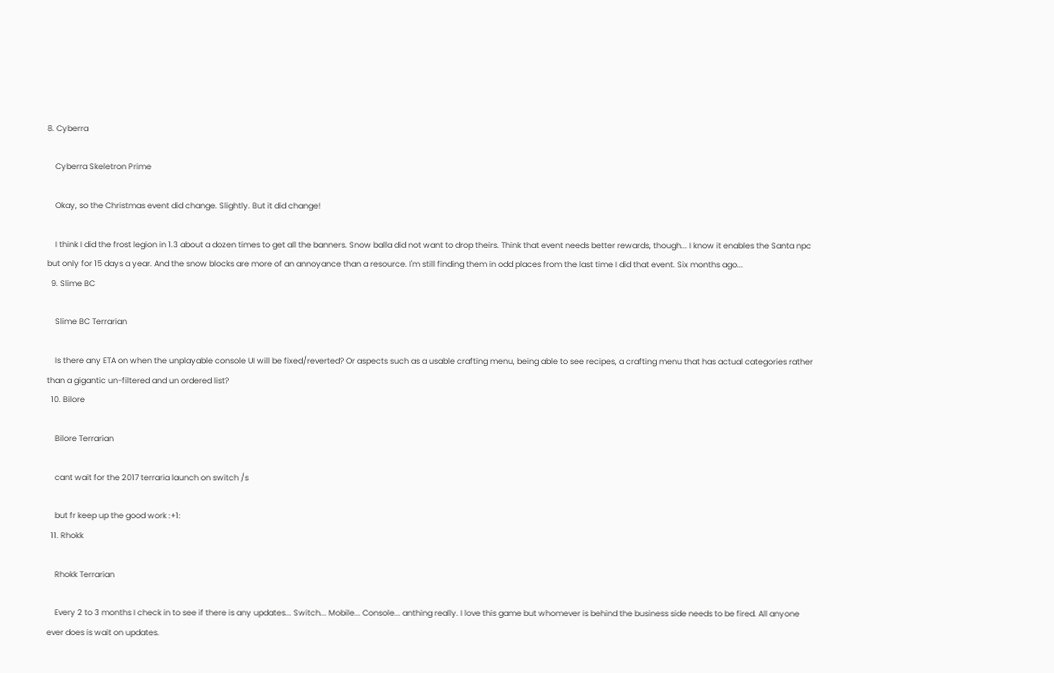8. Cyberra

    Cyberra Skeletron Prime

    Okay, so the Christmas event did change. Slightly. But it did change!

    I think I did the frost legion in 1.3 about a dozen times to get all the banners. Snow balla did not want to drop theirs. Think that event needs better rewards, though... I know it enables the Santa npc but only for 15 days a year. And the snow blocks are more of an annoyance than a resource. I'm still finding them in odd places from the last time I did that event. Six months ago...
  9. Slime BC

    Slime BC Terrarian

    Is there any ETA on when the unplayable console UI will be fixed/reverted? Or aspects such as a usable crafting menu, being able to see recipes, a crafting menu that has actual categories rather than a gigantic un-filtered and un ordered list?
  10. Bilore

    Bilore Terrarian

    cant wait for the 2017 terraria launch on switch /s

    but fr keep up the good work :+1:
  11. Rhokk

    Rhokk Terrarian

    Every 2 to 3 months I check in to see if there is any updates... Switch... Mobile... Console... anthing really. I love this game but whomever is behind the business side needs to be fired. All anyone ever does is wait on updates.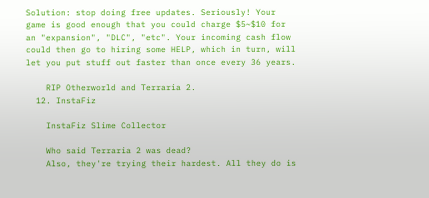Solution: stop doing free updates. Seriously! Your game is good enough that you could charge $5~$10 for an "expansion", "DLC", "etc". Your incoming cash flow could then go to hiring some HELP, which in turn, will let you put stuff out faster than once every 36 years.

    RIP Otherworld and Terraria 2.
  12. InstaFiz

    InstaFiz Slime Collector

    Who said Terraria 2 was dead?
    Also, they're trying their hardest. All they do is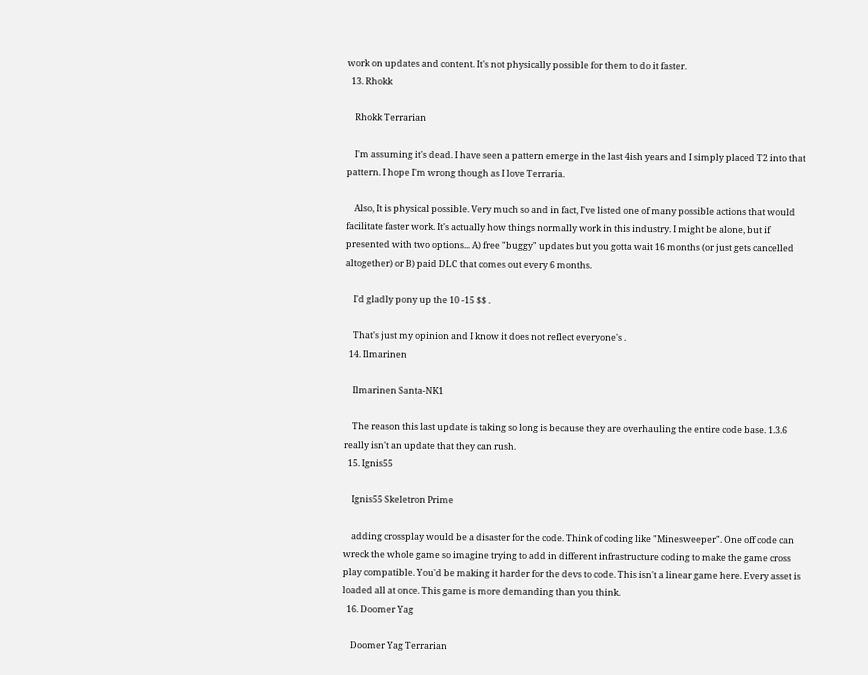work on updates and content. It's not physically possible for them to do it faster.
  13. Rhokk

    Rhokk Terrarian

    I'm assuming it's dead. I have seen a pattern emerge in the last 4ish years and I simply placed T2 into that pattern. I hope I'm wrong though as I love Terraria.

    Also, It is physical possible. Very much so and in fact, I've listed one of many possible actions that would facilitate faster work. It's actually how things normally work in this industry. I might be alone, but if presented with two options... A) free "buggy" updates but you gotta wait 16 months (or just gets cancelled altogether) or B) paid DLC that comes out every 6 months.

    I'd gladly pony up the 10 -15 $$ .

    That's just my opinion and I know it does not reflect everyone's .
  14. Ilmarinen

    Ilmarinen Santa-NK1

    The reason this last update is taking so long is because they are overhauling the entire code base. 1.3.6 really isn't an update that they can rush.
  15. Ignis55

    Ignis55 Skeletron Prime

    adding crossplay would be a disaster for the code. Think of coding like "Minesweeper". One off code can wreck the whole game so imagine trying to add in different infrastructure coding to make the game cross play compatible. You'd be making it harder for the devs to code. This isn't a linear game here. Every asset is loaded all at once. This game is more demanding than you think.
  16. Doomer Yag

    Doomer Yag Terrarian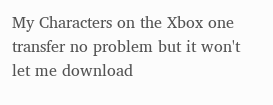My Characters on the Xbox one transfer no problem but it won't let me download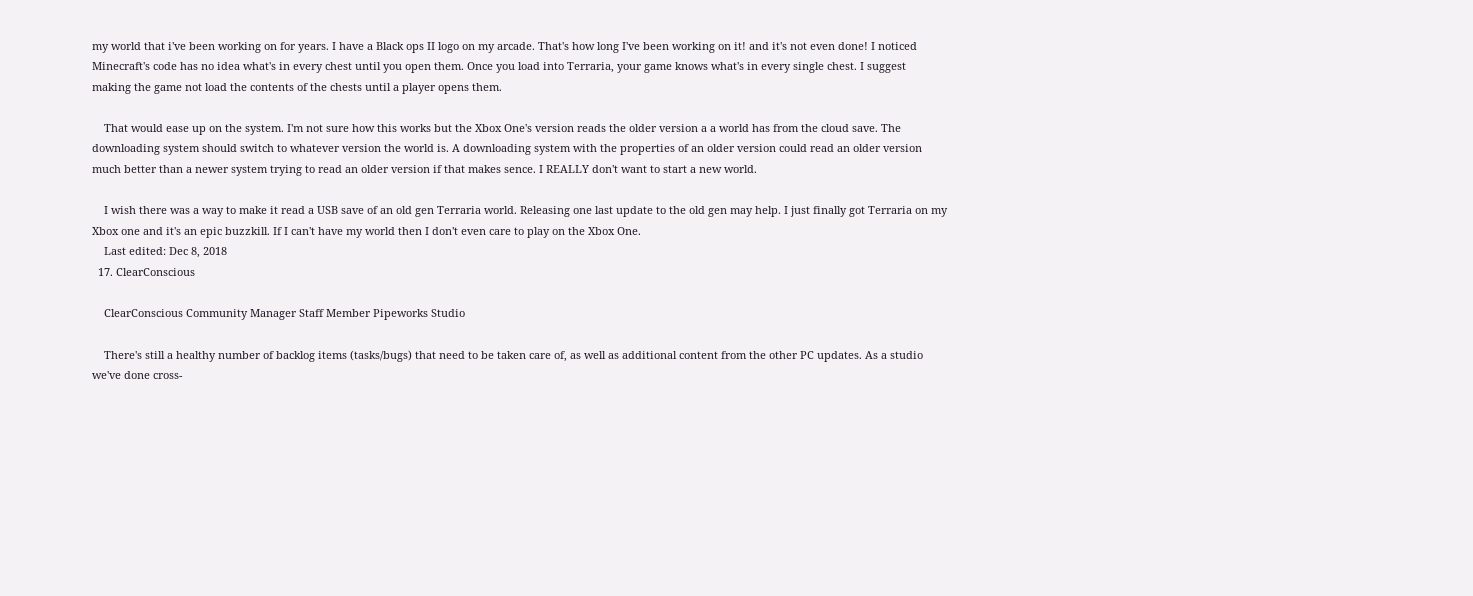my world that i've been working on for years. I have a Black ops II logo on my arcade. That's how long I've been working on it! and it's not even done! I noticed Minecraft's code has no idea what's in every chest until you open them. Once you load into Terraria, your game knows what's in every single chest. I suggest making the game not load the contents of the chests until a player opens them.

    That would ease up on the system. I'm not sure how this works but the Xbox One's version reads the older version a a world has from the cloud save. The downloading system should switch to whatever version the world is. A downloading system with the properties of an older version could read an older version much better than a newer system trying to read an older version if that makes sence. I REALLY don't want to start a new world.

    I wish there was a way to make it read a USB save of an old gen Terraria world. Releasing one last update to the old gen may help. I just finally got Terraria on my Xbox one and it's an epic buzzkill. If I can't have my world then I don't even care to play on the Xbox One.
    Last edited: Dec 8, 2018
  17. ClearConscious

    ClearConscious Community Manager Staff Member Pipeworks Studio

    There's still a healthy number of backlog items (tasks/bugs) that need to be taken care of, as well as additional content from the other PC updates. As a studio we've done cross-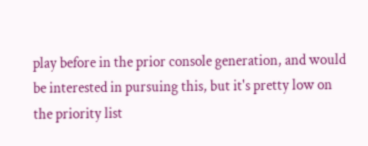play before in the prior console generation, and would be interested in pursuing this, but it's pretty low on the priority list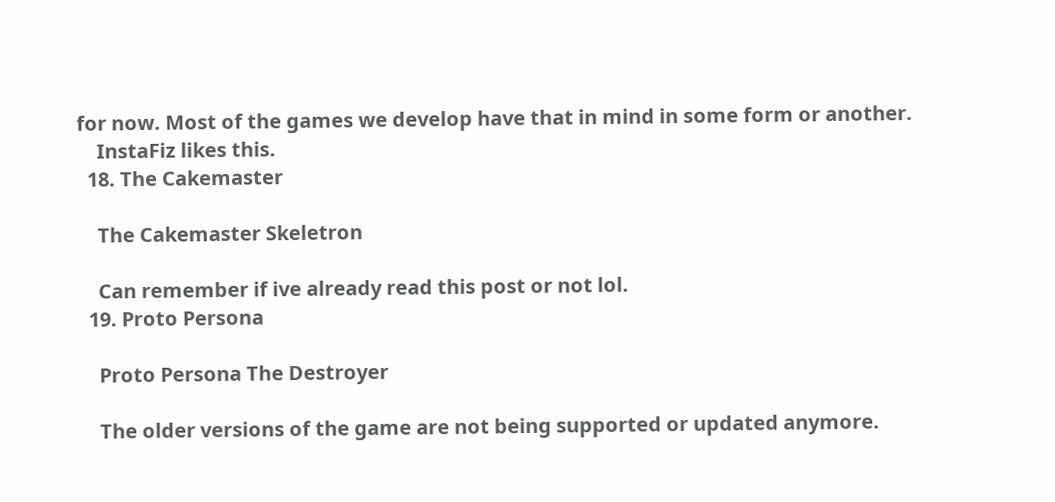for now. Most of the games we develop have that in mind in some form or another.
    InstaFiz likes this.
  18. The Cakemaster

    The Cakemaster Skeletron

    Can remember if ive already read this post or not lol.
  19. Proto Persona

    Proto Persona The Destroyer

    The older versions of the game are not being supported or updated anymore.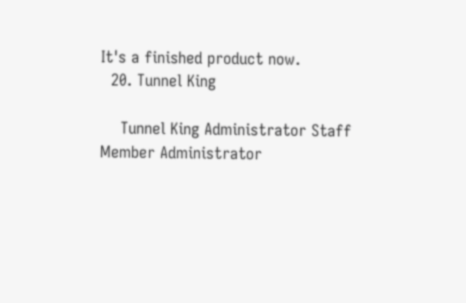It's a finished product now.
  20. Tunnel King

    Tunnel King Administrator Staff Member Administrator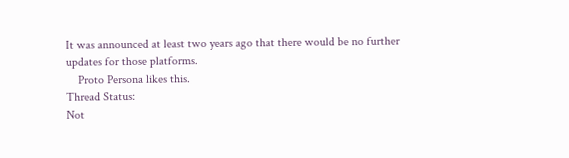It was announced at least two years ago that there would be no further updates for those platforms.
    Proto Persona likes this.
Thread Status:
Not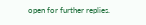open for further replies.